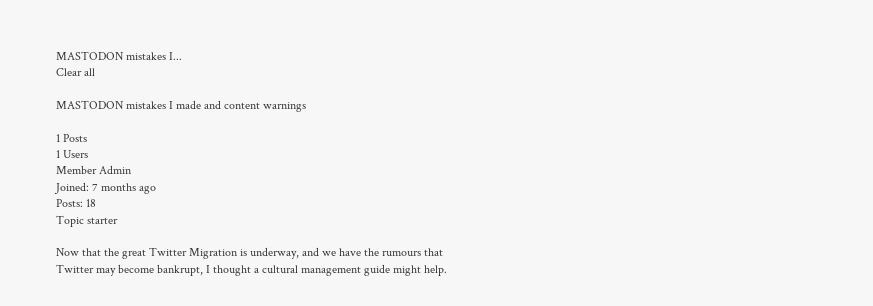MASTODON mistakes I...
Clear all

MASTODON mistakes I made and content warnings

1 Posts
1 Users
Member Admin
Joined: 7 months ago
Posts: 18
Topic starter

Now that the great Twitter Migration is underway, and we have the rumours that Twitter may become bankrupt, I thought a cultural management guide might help.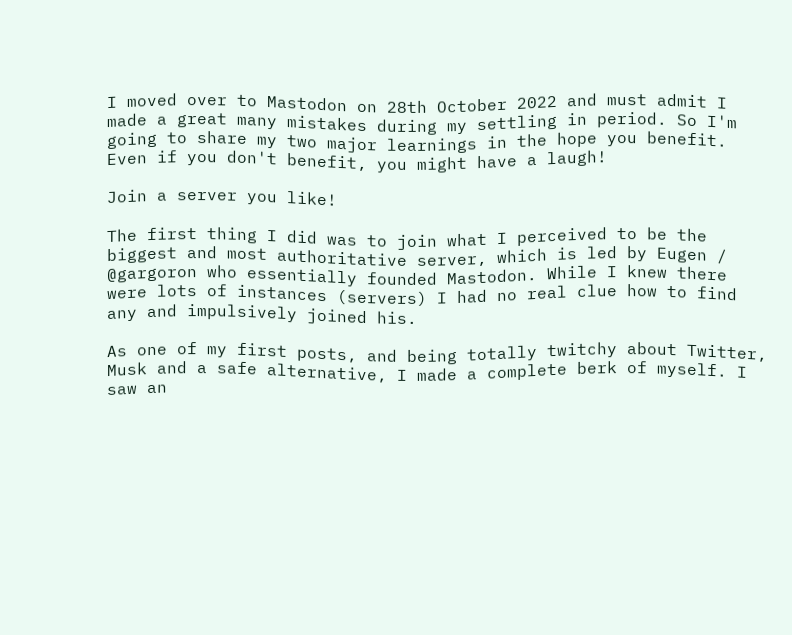I moved over to Mastodon on 28th October 2022 and must admit I made a great many mistakes during my settling in period. So I'm going to share my two major learnings in the hope you benefit. Even if you don't benefit, you might have a laugh!

Join a server you like!

The first thing I did was to join what I perceived to be the biggest and most authoritative server, which is led by Eugen / @gargoron who essentially founded Mastodon. While I knew there were lots of instances (servers) I had no real clue how to find any and impulsively joined his.

As one of my first posts, and being totally twitchy about Twitter, Musk and a safe alternative, I made a complete berk of myself. I saw an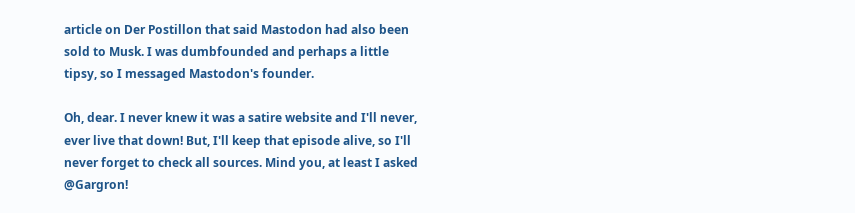article on Der Postillon that said Mastodon had also been sold to Musk. I was dumbfounded and perhaps a little tipsy, so I messaged Mastodon's founder.

Oh, dear. I never knew it was a satire website and I'll never, ever live that down! But, I'll keep that episode alive, so I'll never forget to check all sources. Mind you, at least I asked @Gargron!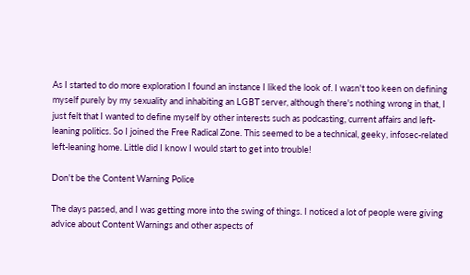As I started to do more exploration I found an instance I liked the look of. I wasn't too keen on defining myself purely by my sexuality and inhabiting an LGBT server, although there's nothing wrong in that, I just felt that I wanted to define myself by other interests such as podcasting, current affairs and left-leaning politics. So I joined the Free Radical Zone. This seemed to be a technical, geeky, infosec-related left-leaning home. Little did I know I would start to get into trouble!

Don't be the Content Warning Police

The days passed, and I was getting more into the swing of things. I noticed a lot of people were giving advice about Content Warnings and other aspects of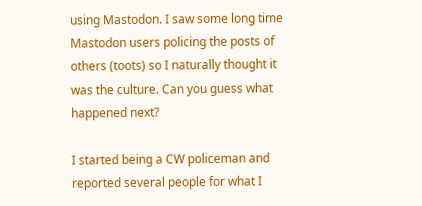using Mastodon. I saw some long time Mastodon users policing the posts of others (toots) so I naturally thought it was the culture. Can you guess what happened next?

I started being a CW policeman and reported several people for what I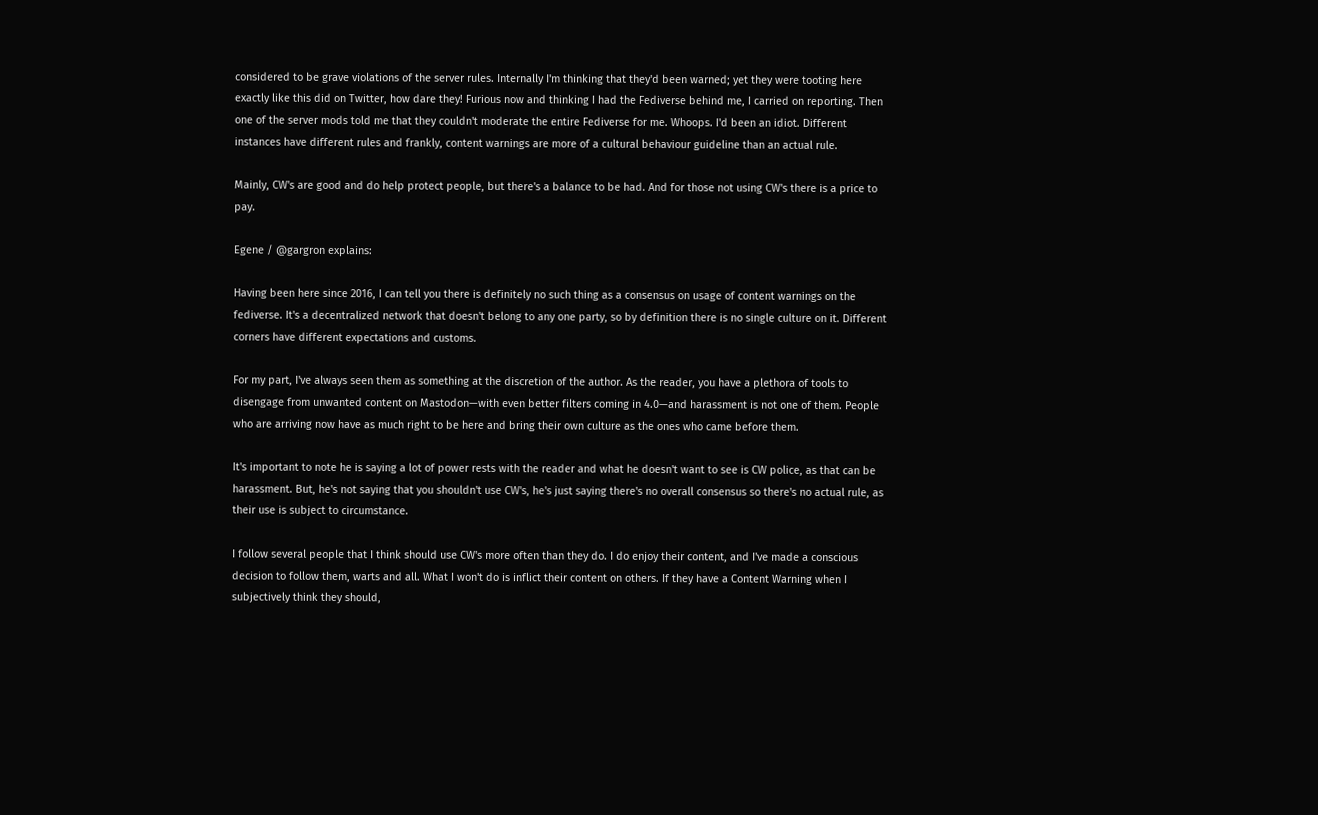considered to be grave violations of the server rules. Internally I'm thinking that they'd been warned; yet they were tooting here exactly like this did on Twitter, how dare they! Furious now and thinking I had the Fediverse behind me, I carried on reporting. Then one of the server mods told me that they couldn't moderate the entire Fediverse for me. Whoops. I'd been an idiot. Different instances have different rules and frankly, content warnings are more of a cultural behaviour guideline than an actual rule.

Mainly, CW's are good and do help protect people, but there's a balance to be had. And for those not using CW's there is a price to pay.

Egene / @gargron explains:

Having been here since 2016, I can tell you there is definitely no such thing as a consensus on usage of content warnings on the fediverse. It's a decentralized network that doesn't belong to any one party, so by definition there is no single culture on it. Different corners have different expectations and customs.

For my part, I've always seen them as something at the discretion of the author. As the reader, you have a plethora of tools to disengage from unwanted content on Mastodon—with even better filters coming in 4.0—and harassment is not one of them. People who are arriving now have as much right to be here and bring their own culture as the ones who came before them.

It's important to note he is saying a lot of power rests with the reader and what he doesn't want to see is CW police, as that can be harassment. But, he's not saying that you shouldn't use CW's, he's just saying there's no overall consensus so there's no actual rule, as their use is subject to circumstance.

I follow several people that I think should use CW's more often than they do. I do enjoy their content, and I've made a conscious decision to follow them, warts and all. What I won't do is inflict their content on others. If they have a Content Warning when I subjectively think they should,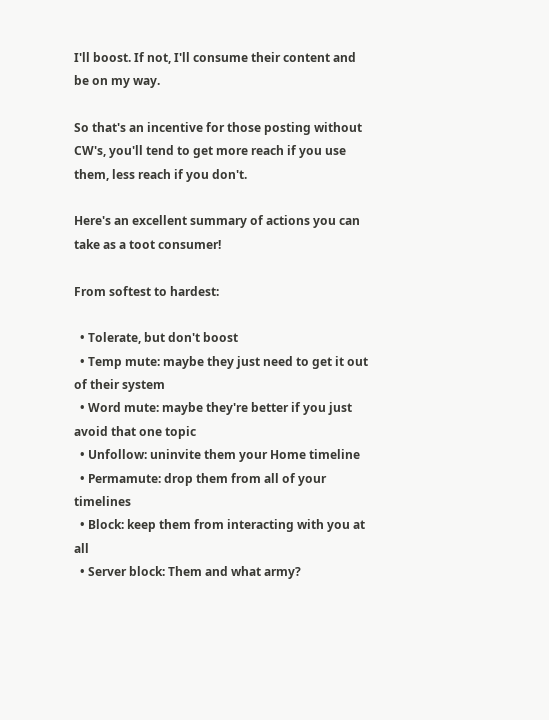I'll boost. If not, I'll consume their content and be on my way.

So that's an incentive for those posting without CW's, you'll tend to get more reach if you use them, less reach if you don't.

Here's an excellent summary of actions you can take as a toot consumer!

From softest to hardest:

  • Tolerate, but don't boost
  • Temp mute: maybe they just need to get it out of their system
  • Word mute: maybe they're better if you just avoid that one topic
  • Unfollow: uninvite them your Home timeline
  • Permamute: drop them from all of your timelines
  • Block: keep them from interacting with you at all
  • Server block: Them and what army?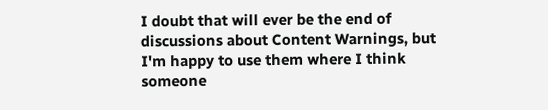I doubt that will ever be the end of discussions about Content Warnings, but I'm happy to use them where I think someone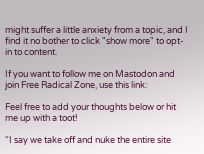might suffer a little anxiety from a topic, and I find it no bother to click "show more" to opt-in to content.

If you want to follow me on Mastodon and join Free Radical Zone, use this link:

Feel free to add your thoughts below or hit me up with a toot!

“I say we take off and nuke the entire site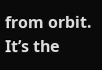from orbit. It’s the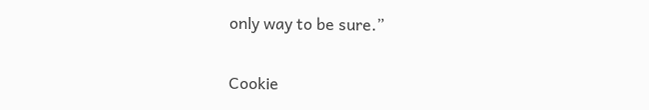only way to be sure.”

Cookie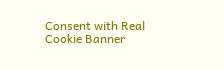Consent with Real Cookie Banner